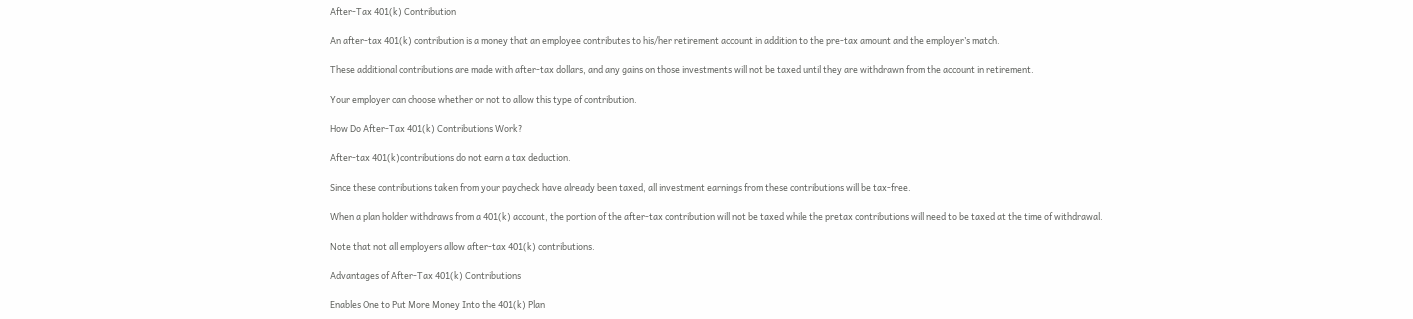After-Tax 401(k) Contribution

An after-tax 401(k) contribution is a money that an employee contributes to his/her retirement account in addition to the pre-tax amount and the employer’s match.

These additional contributions are made with after-tax dollars, and any gains on those investments will not be taxed until they are withdrawn from the account in retirement.

Your employer can choose whether or not to allow this type of contribution.

How Do After-Tax 401(k) Contributions Work?

After-tax 401(k)contributions do not earn a tax deduction.

Since these contributions taken from your paycheck have already been taxed, all investment earnings from these contributions will be tax-free.

When a plan holder withdraws from a 401(k) account, the portion of the after-tax contribution will not be taxed while the pretax contributions will need to be taxed at the time of withdrawal.

Note that not all employers allow after-tax 401(k) contributions.

Advantages of After-Tax 401(k) Contributions

Enables One to Put More Money Into the 401(k) Plan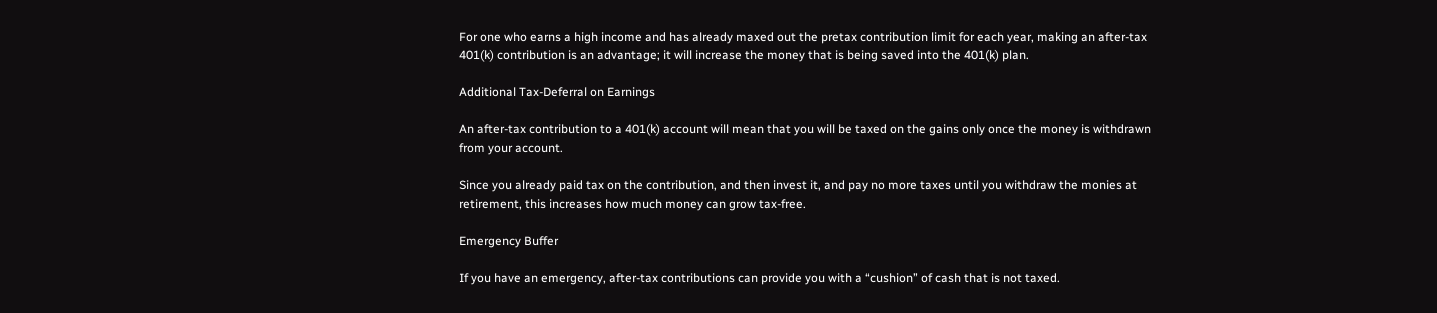For one who earns a high income and has already maxed out the pretax contribution limit for each year, making an after-tax 401(k) contribution is an advantage; it will increase the money that is being saved into the 401(k) plan.

Additional Tax-Deferral on Earnings

An after-tax contribution to a 401(k) account will mean that you will be taxed on the gains only once the money is withdrawn from your account.

Since you already paid tax on the contribution, and then invest it, and pay no more taxes until you withdraw the monies at retirement, this increases how much money can grow tax-free.

Emergency Buffer

If you have an emergency, after-tax contributions can provide you with a “cushion” of cash that is not taxed.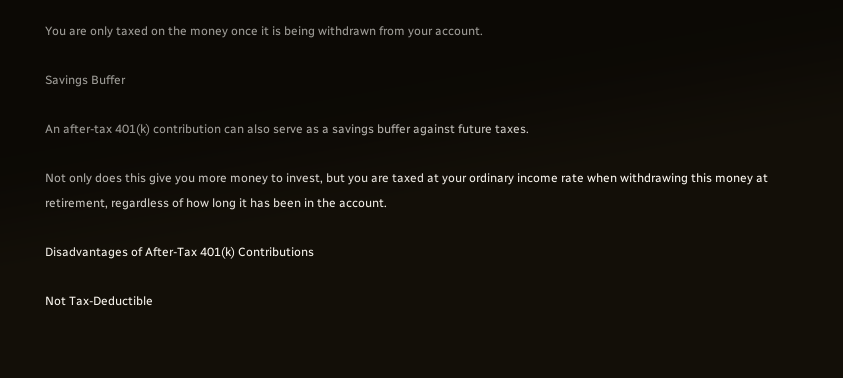You are only taxed on the money once it is being withdrawn from your account.

Savings Buffer

An after-tax 401(k) contribution can also serve as a savings buffer against future taxes.

Not only does this give you more money to invest, but you are taxed at your ordinary income rate when withdrawing this money at retirement, regardless of how long it has been in the account.

Disadvantages of After-Tax 401(k) Contributions

Not Tax-Deductible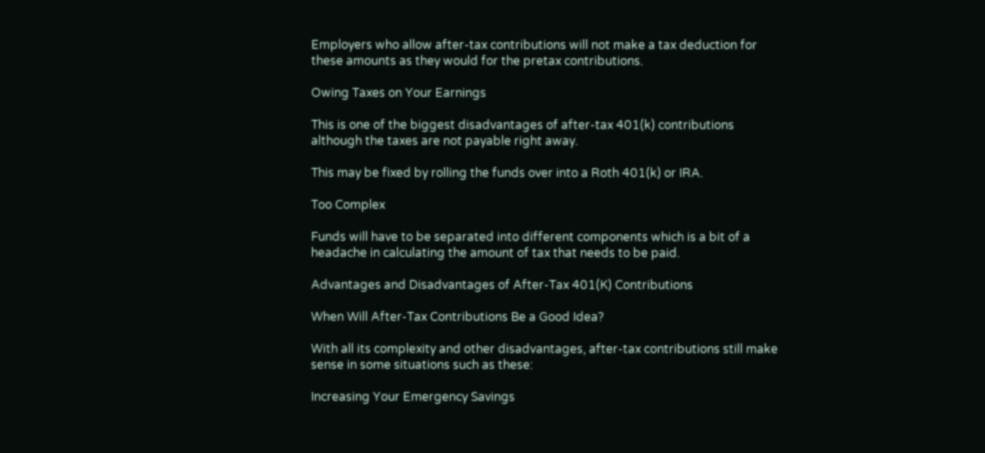Employers who allow after-tax contributions will not make a tax deduction for these amounts as they would for the pretax contributions.

Owing Taxes on Your Earnings

This is one of the biggest disadvantages of after-tax 401(k) contributions although the taxes are not payable right away.

This may be fixed by rolling the funds over into a Roth 401(k) or IRA.

Too Complex

Funds will have to be separated into different components which is a bit of a headache in calculating the amount of tax that needs to be paid.

Advantages and Disadvantages of After-Tax 401(K) Contributions

When Will After-Tax Contributions Be a Good Idea?

With all its complexity and other disadvantages, after-tax contributions still make sense in some situations such as these:

Increasing Your Emergency Savings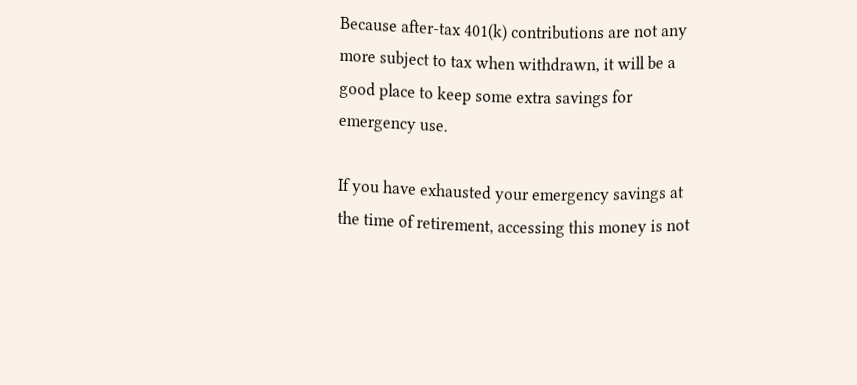Because after-tax 401(k) contributions are not any more subject to tax when withdrawn, it will be a good place to keep some extra savings for emergency use.

If you have exhausted your emergency savings at the time of retirement, accessing this money is not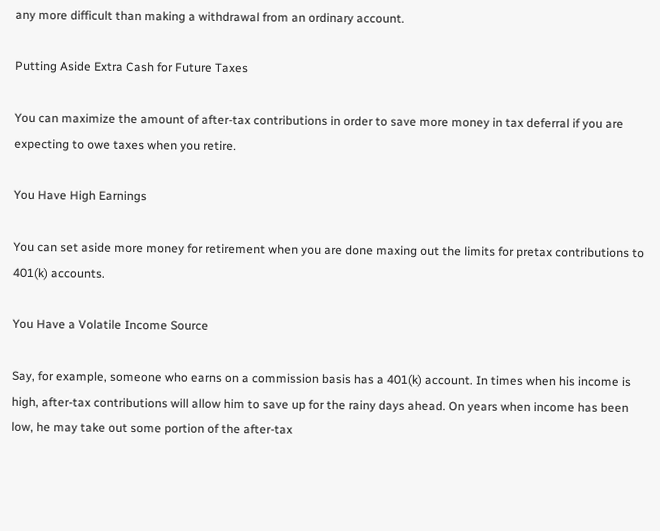any more difficult than making a withdrawal from an ordinary account.

Putting Aside Extra Cash for Future Taxes

You can maximize the amount of after-tax contributions in order to save more money in tax deferral if you are expecting to owe taxes when you retire.

You Have High Earnings

You can set aside more money for retirement when you are done maxing out the limits for pretax contributions to 401(k) accounts.

You Have a Volatile Income Source

Say, for example, someone who earns on a commission basis has a 401(k) account. In times when his income is high, after-tax contributions will allow him to save up for the rainy days ahead. On years when income has been low, he may take out some portion of the after-tax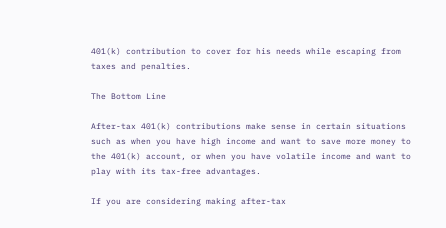401(k) contribution to cover for his needs while escaping from taxes and penalties.

The Bottom Line

After-tax 401(k) contributions make sense in certain situations such as when you have high income and want to save more money to the 401(k) account, or when you have volatile income and want to play with its tax-free advantages.

If you are considering making after-tax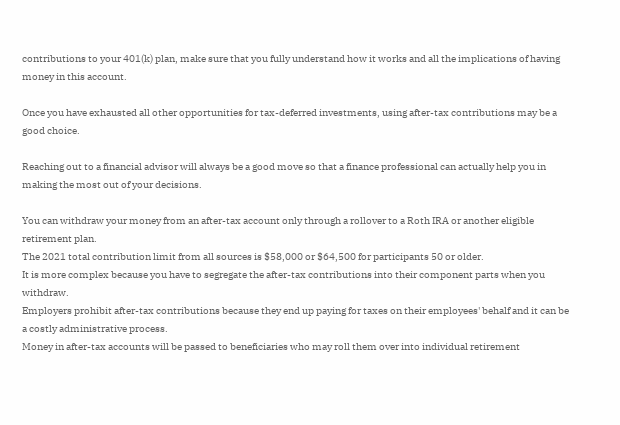contributions to your 401(k) plan, make sure that you fully understand how it works and all the implications of having money in this account.

Once you have exhausted all other opportunities for tax-deferred investments, using after-tax contributions may be a good choice.

Reaching out to a financial advisor will always be a good move so that a finance professional can actually help you in making the most out of your decisions.

You can withdraw your money from an after-tax account only through a rollover to a Roth IRA or another eligible retirement plan.
The 2021 total contribution limit from all sources is $58,000 or $64,500 for participants 50 or older.
It is more complex because you have to segregate the after-tax contributions into their component parts when you withdraw.
Employers prohibit after-tax contributions because they end up paying for taxes on their employees' behalf and it can be a costly administrative process.
Money in after-tax accounts will be passed to beneficiaries who may roll them over into individual retirement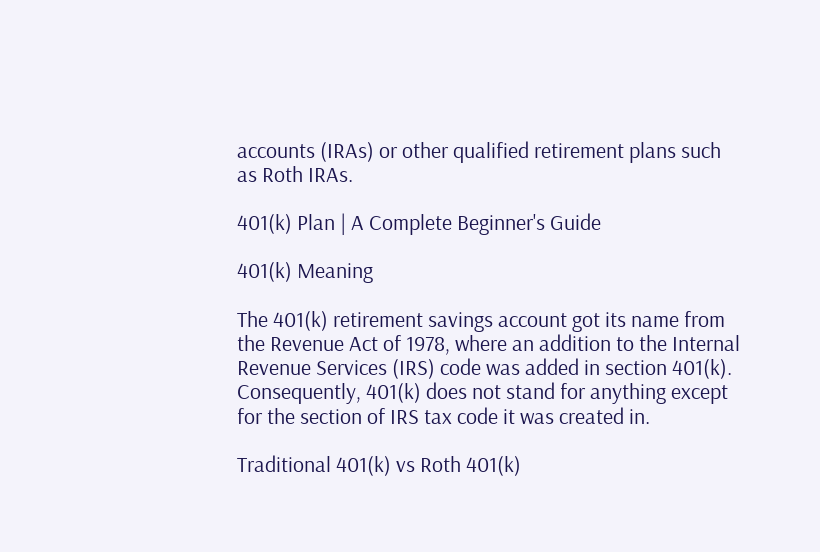accounts (IRAs) or other qualified retirement plans such as Roth IRAs.

401(k) Plan | A Complete Beginner's Guide

401(k) Meaning

The 401(k) retirement savings account got its name from the Revenue Act of 1978, where an addition to the Internal Revenue Services (IRS) code was added in section 401(k). Consequently, 401(k) does not stand for anything except for the section of IRS tax code it was created in.

Traditional 401(k) vs Roth 401(k)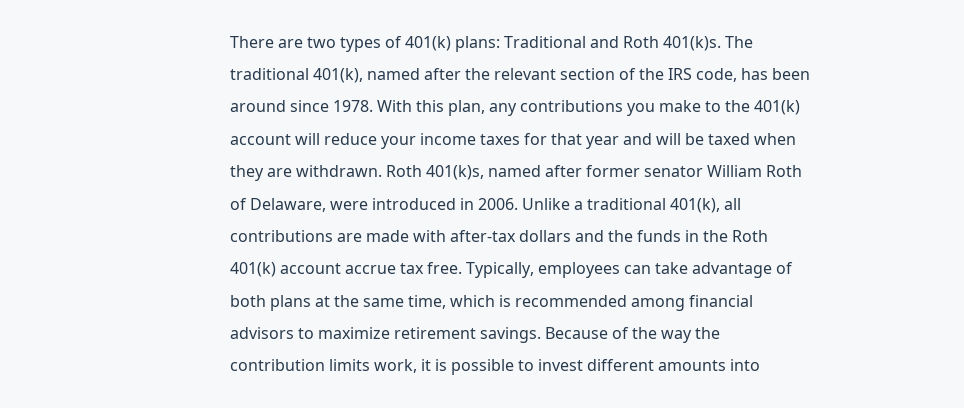There are two types of 401(k) plans: Traditional and Roth 401(k)s. The traditional 401(k), named after the relevant section of the IRS code, has been around since 1978. With this plan, any contributions you make to the 401(k) account will reduce your income taxes for that year and will be taxed when they are withdrawn. Roth 401(k)s, named after former senator William Roth of Delaware, were introduced in 2006. Unlike a traditional 401(k), all contributions are made with after-tax dollars and the funds in the Roth 401(k) account accrue tax free. Typically, employees can take advantage of both plans at the same time, which is recommended among financial advisors to maximize retirement savings. Because of the way the contribution limits work, it is possible to invest different amounts into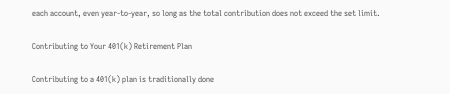each account, even year-to-year, so long as the total contribution does not exceed the set limit.

Contributing to Your 401(k) Retirement Plan

Contributing to a 401(k) plan is traditionally done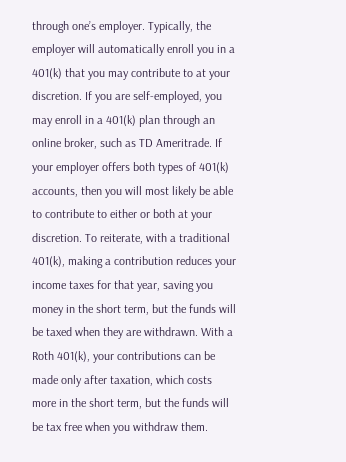through one’s employer. Typically, the employer will automatically enroll you in a 401(k) that you may contribute to at your discretion. If you are self-employed, you may enroll in a 401(k) plan through an online broker, such as TD Ameritrade. If your employer offers both types of 401(k) accounts, then you will most likely be able to contribute to either or both at your discretion. To reiterate, with a traditional 401(k), making a contribution reduces your income taxes for that year, saving you money in the short term, but the funds will be taxed when they are withdrawn. With a Roth 401(k), your contributions can be made only after taxation, which costs more in the short term, but the funds will be tax free when you withdraw them.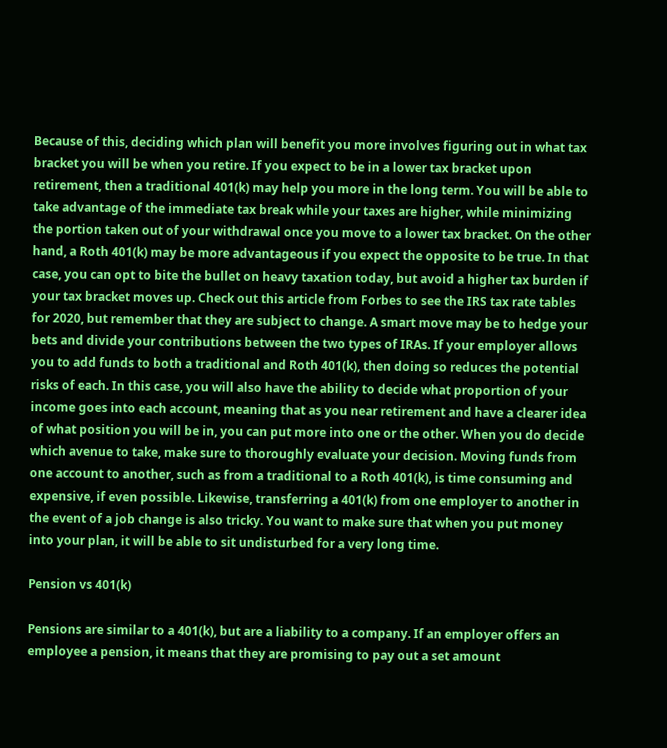Because of this, deciding which plan will benefit you more involves figuring out in what tax bracket you will be when you retire. If you expect to be in a lower tax bracket upon retirement, then a traditional 401(k) may help you more in the long term. You will be able to take advantage of the immediate tax break while your taxes are higher, while minimizing the portion taken out of your withdrawal once you move to a lower tax bracket. On the other hand, a Roth 401(k) may be more advantageous if you expect the opposite to be true. In that case, you can opt to bite the bullet on heavy taxation today, but avoid a higher tax burden if your tax bracket moves up. Check out this article from Forbes to see the IRS tax rate tables for 2020, but remember that they are subject to change. A smart move may be to hedge your bets and divide your contributions between the two types of IRAs. If your employer allows you to add funds to both a traditional and Roth 401(k), then doing so reduces the potential risks of each. In this case, you will also have the ability to decide what proportion of your income goes into each account, meaning that as you near retirement and have a clearer idea of what position you will be in, you can put more into one or the other. When you do decide which avenue to take, make sure to thoroughly evaluate your decision. Moving funds from one account to another, such as from a traditional to a Roth 401(k), is time consuming and expensive, if even possible. Likewise, transferring a 401(k) from one employer to another in the event of a job change is also tricky. You want to make sure that when you put money into your plan, it will be able to sit undisturbed for a very long time.

Pension vs 401(k)

Pensions are similar to a 401(k), but are a liability to a company. If an employer offers an employee a pension, it means that they are promising to pay out a set amount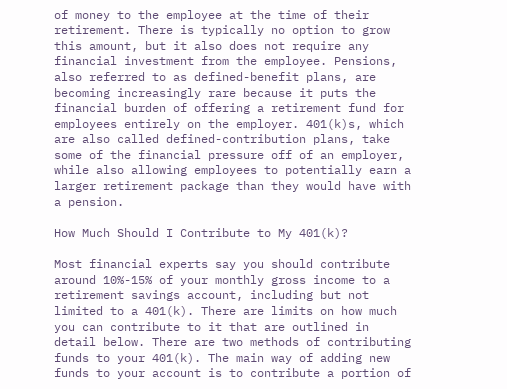of money to the employee at the time of their retirement. There is typically no option to grow this amount, but it also does not require any financial investment from the employee. Pensions, also referred to as defined-benefit plans, are becoming increasingly rare because it puts the financial burden of offering a retirement fund for employees entirely on the employer. 401(k)s, which are also called defined-contribution plans, take some of the financial pressure off of an employer, while also allowing employees to potentially earn a larger retirement package than they would have with a pension.

How Much Should I Contribute to My 401(k)?

Most financial experts say you should contribute around 10%-15% of your monthly gross income to a retirement savings account, including but not limited to a 401(k). There are limits on how much you can contribute to it that are outlined in detail below. There are two methods of contributing funds to your 401(k). The main way of adding new funds to your account is to contribute a portion of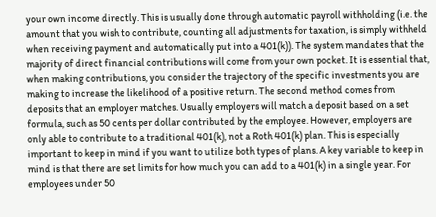your own income directly. This is usually done through automatic payroll withholding (i.e. the amount that you wish to contribute, counting all adjustments for taxation, is simply withheld when receiving payment and automatically put into a 401(k)). The system mandates that the majority of direct financial contributions will come from your own pocket. It is essential that, when making contributions, you consider the trajectory of the specific investments you are making to increase the likelihood of a positive return. The second method comes from deposits that an employer matches. Usually employers will match a deposit based on a set formula, such as 50 cents per dollar contributed by the employee. However, employers are only able to contribute to a traditional 401(k), not a Roth 401(k) plan. This is especially important to keep in mind if you want to utilize both types of plans. A key variable to keep in mind is that there are set limits for how much you can add to a 401(k) in a single year. For employees under 50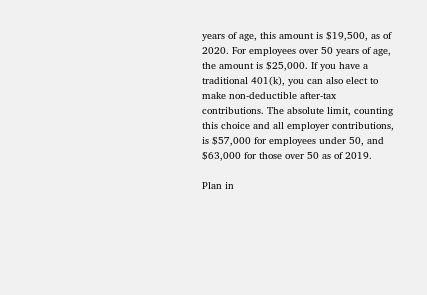years of age, this amount is $19,500, as of 2020. For employees over 50 years of age, the amount is $25,000. If you have a traditional 401(k), you can also elect to make non-deductible after-tax contributions. The absolute limit, counting this choice and all employer contributions, is $57,000 for employees under 50, and $63,000 for those over 50 as of 2019.

Plan in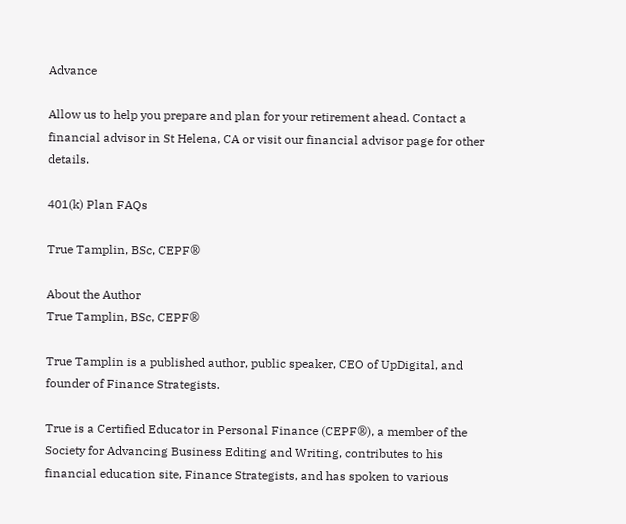Advance

Allow us to help you prepare and plan for your retirement ahead. Contact a financial advisor in St Helena, CA or visit our financial advisor page for other details.

401(k) Plan FAQs

True Tamplin, BSc, CEPF®

About the Author
True Tamplin, BSc, CEPF®

True Tamplin is a published author, public speaker, CEO of UpDigital, and founder of Finance Strategists.

True is a Certified Educator in Personal Finance (CEPF®), a member of the Society for Advancing Business Editing and Writing, contributes to his financial education site, Finance Strategists, and has spoken to various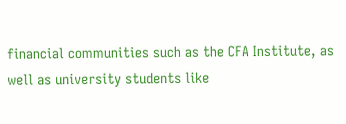financial communities such as the CFA Institute, as well as university students like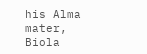his Alma mater, Biola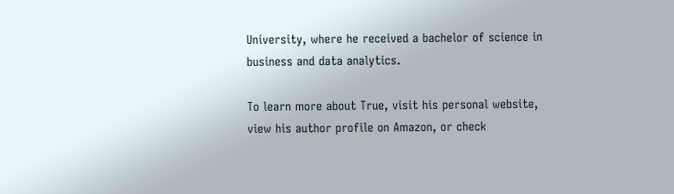University, where he received a bachelor of science in business and data analytics.

To learn more about True, visit his personal website, view his author profile on Amazon, or check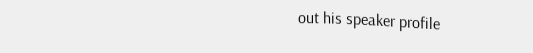out his speaker profile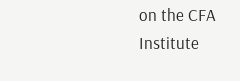on the CFA Institute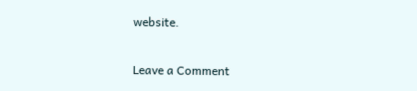website.

Leave a Comment